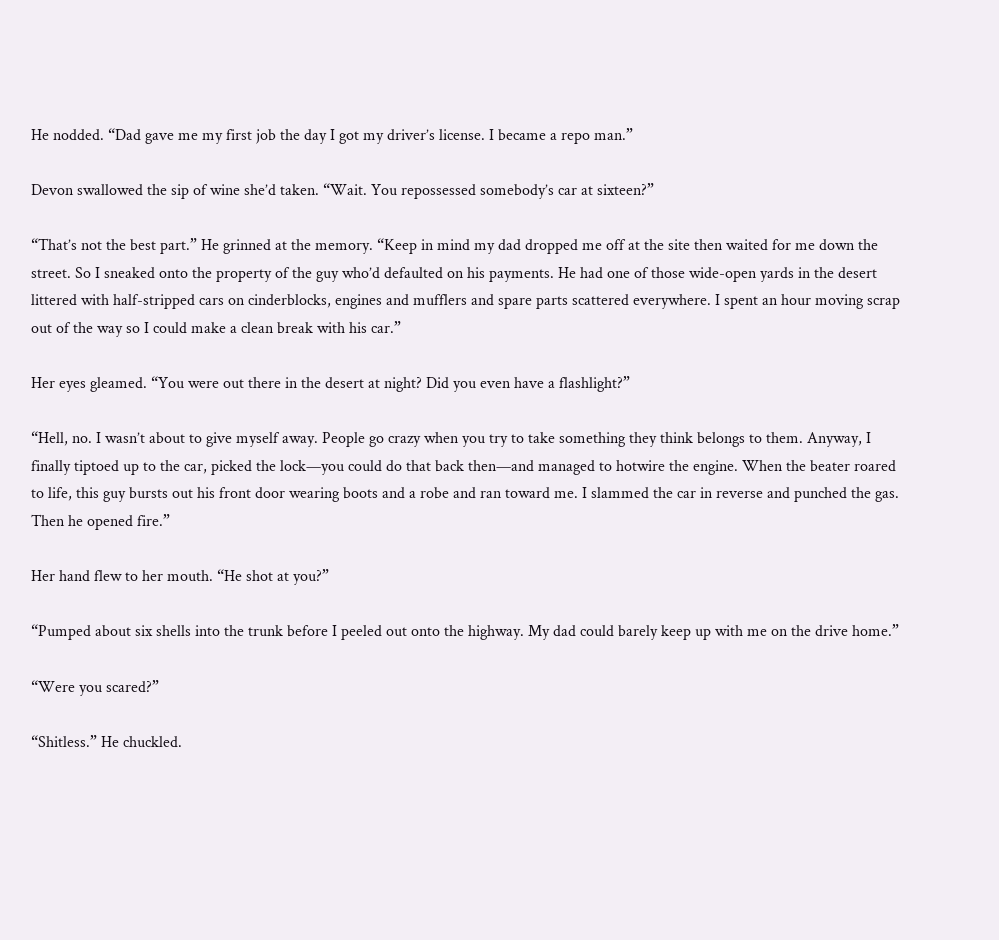He nodded. “Dad gave me my first job the day I got my driver’s license. I became a repo man.”

Devon swallowed the sip of wine she’d taken. “Wait. You repossessed somebody’s car at sixteen?”

“That’s not the best part.” He grinned at the memory. “Keep in mind my dad dropped me off at the site then waited for me down the street. So I sneaked onto the property of the guy who’d defaulted on his payments. He had one of those wide-open yards in the desert littered with half-stripped cars on cinderblocks, engines and mufflers and spare parts scattered everywhere. I spent an hour moving scrap out of the way so I could make a clean break with his car.”

Her eyes gleamed. “You were out there in the desert at night? Did you even have a flashlight?”

“Hell, no. I wasn’t about to give myself away. People go crazy when you try to take something they think belongs to them. Anyway, I finally tiptoed up to the car, picked the lock—you could do that back then—and managed to hotwire the engine. When the beater roared to life, this guy bursts out his front door wearing boots and a robe and ran toward me. I slammed the car in reverse and punched the gas. Then he opened fire.”

Her hand flew to her mouth. “He shot at you?”

“Pumped about six shells into the trunk before I peeled out onto the highway. My dad could barely keep up with me on the drive home.”

“Were you scared?”

“Shitless.” He chuckled.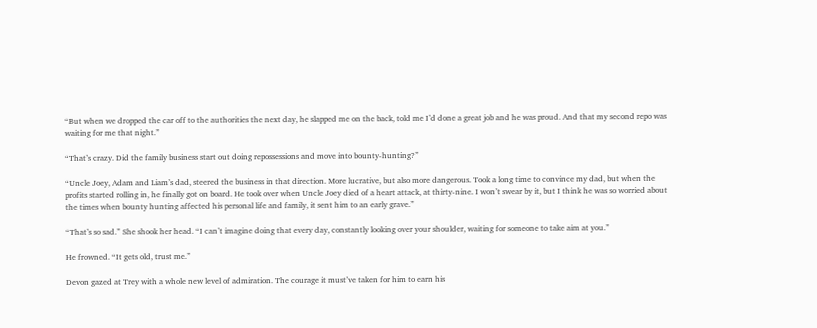“But when we dropped the car off to the authorities the next day, he slapped me on the back, told me I’d done a great job and he was proud. And that my second repo was waiting for me that night.”

“That’s crazy. Did the family business start out doing repossessions and move into bounty-hunting?”

“Uncle Joey, Adam and Liam’s dad, steered the business in that direction. More lucrative, but also more dangerous. Took a long time to convince my dad, but when the profits started rolling in, he finally got on board. He took over when Uncle Joey died of a heart attack, at thirty-nine. I won’t swear by it, but I think he was so worried about the times when bounty hunting affected his personal life and family, it sent him to an early grave.”

“That’s so sad.” She shook her head. “I can’t imagine doing that every day, constantly looking over your shoulder, waiting for someone to take aim at you.”

He frowned. “It gets old, trust me.”

Devon gazed at Trey with a whole new level of admiration. The courage it must’ve taken for him to earn his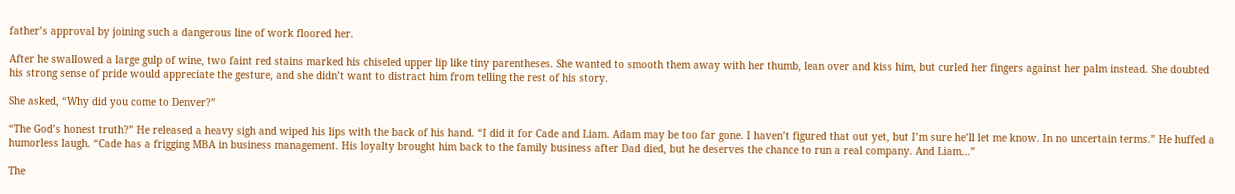father’s approval by joining such a dangerous line of work floored her.

After he swallowed a large gulp of wine, two faint red stains marked his chiseled upper lip like tiny parentheses. She wanted to smooth them away with her thumb, lean over and kiss him, but curled her fingers against her palm instead. She doubted his strong sense of pride would appreciate the gesture, and she didn’t want to distract him from telling the rest of his story.

She asked, “Why did you come to Denver?”

“The God’s honest truth?” He released a heavy sigh and wiped his lips with the back of his hand. “I did it for Cade and Liam. Adam may be too far gone. I haven’t figured that out yet, but I’m sure he’ll let me know. In no uncertain terms.” He huffed a humorless laugh. “Cade has a frigging MBA in business management. His loyalty brought him back to the family business after Dad died, but he deserves the chance to run a real company. And Liam…”

The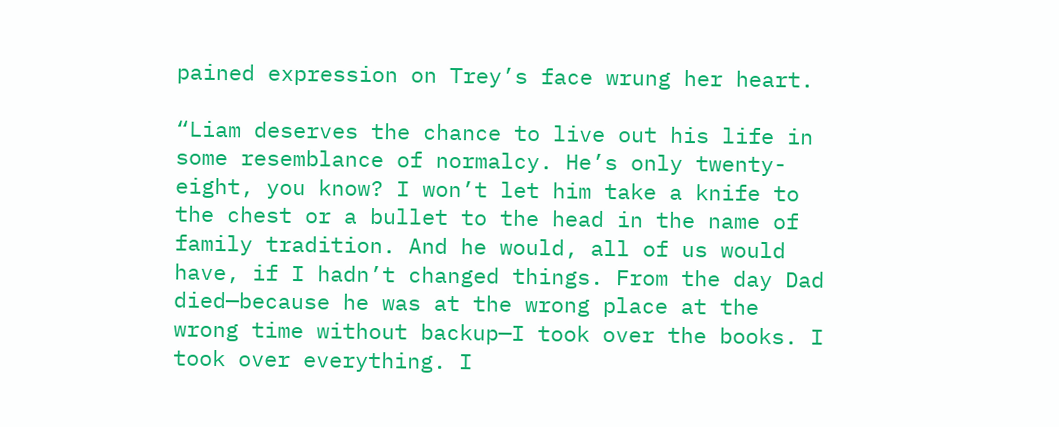pained expression on Trey’s face wrung her heart.

“Liam deserves the chance to live out his life in some resemblance of normalcy. He’s only twenty-eight, you know? I won’t let him take a knife to the chest or a bullet to the head in the name of family tradition. And he would, all of us would have, if I hadn’t changed things. From the day Dad died—because he was at the wrong place at the wrong time without backup—I took over the books. I took over everything. I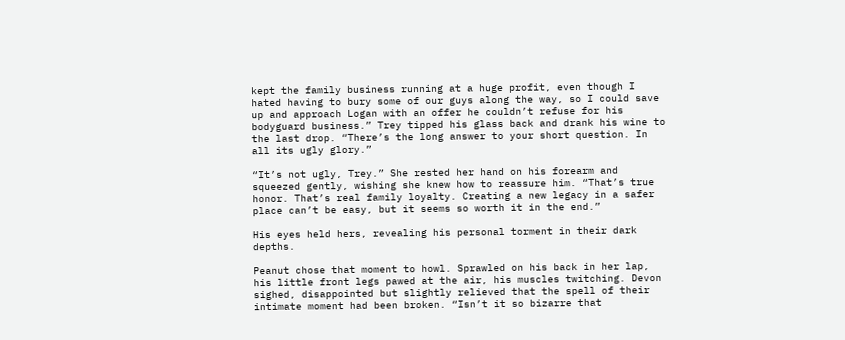kept the family business running at a huge profit, even though I hated having to bury some of our guys along the way, so I could save up and approach Logan with an offer he couldn’t refuse for his bodyguard business.” Trey tipped his glass back and drank his wine to the last drop. “There’s the long answer to your short question. In all its ugly glory.”

“It’s not ugly, Trey.” She rested her hand on his forearm and squeezed gently, wishing she knew how to reassure him. “That’s true honor. That’s real family loyalty. Creating a new legacy in a safer place can’t be easy, but it seems so worth it in the end.”

His eyes held hers, revealing his personal torment in their dark depths.

Peanut chose that moment to howl. Sprawled on his back in her lap, his little front legs pawed at the air, his muscles twitching. Devon sighed, disappointed but slightly relieved that the spell of their intimate moment had been broken. “Isn’t it so bizarre that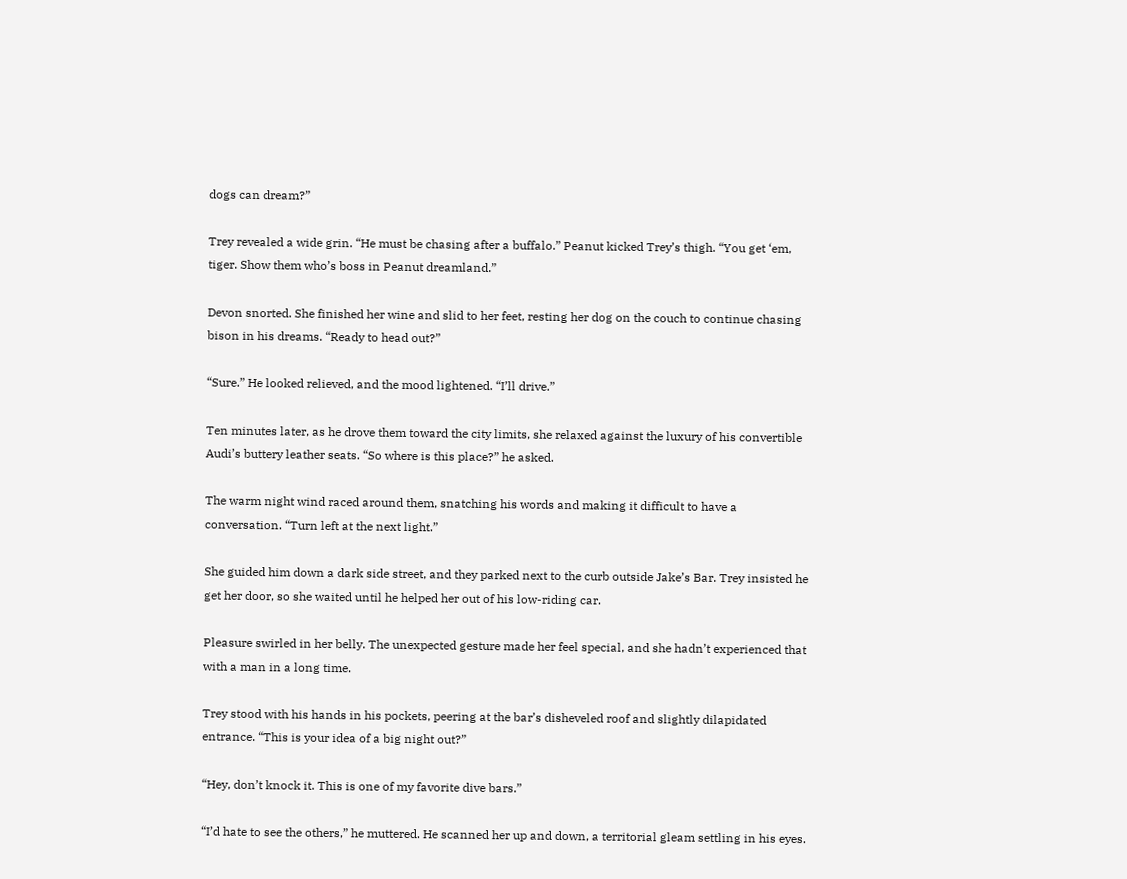dogs can dream?”

Trey revealed a wide grin. “He must be chasing after a buffalo.” Peanut kicked Trey’s thigh. “You get ‘em, tiger. Show them who’s boss in Peanut dreamland.”

Devon snorted. She finished her wine and slid to her feet, resting her dog on the couch to continue chasing bison in his dreams. “Ready to head out?”

“Sure.” He looked relieved, and the mood lightened. “I’ll drive.”

Ten minutes later, as he drove them toward the city limits, she relaxed against the luxury of his convertible Audi’s buttery leather seats. “So where is this place?” he asked.

The warm night wind raced around them, snatching his words and making it difficult to have a conversation. “Turn left at the next light.”

She guided him down a dark side street, and they parked next to the curb outside Jake’s Bar. Trey insisted he get her door, so she waited until he helped her out of his low-riding car.

Pleasure swirled in her belly. The unexpected gesture made her feel special, and she hadn’t experienced that with a man in a long time.

Trey stood with his hands in his pockets, peering at the bar’s disheveled roof and slightly dilapidated entrance. “This is your idea of a big night out?”

“Hey, don’t knock it. This is one of my favorite dive bars.”

“I’d hate to see the others,” he muttered. He scanned her up and down, a territorial gleam settling in his eyes.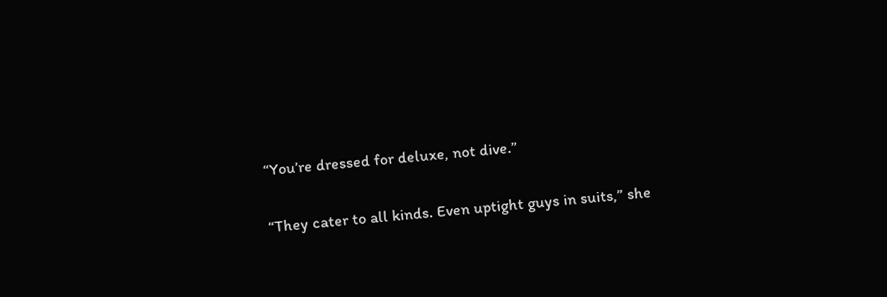“You’re dressed for deluxe, not dive.”

“They cater to all kinds. Even uptight guys in suits,” she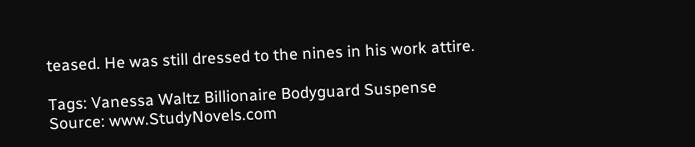teased. He was still dressed to the nines in his work attire.

Tags: Vanessa Waltz Billionaire Bodyguard Suspense
Source: www.StudyNovels.com